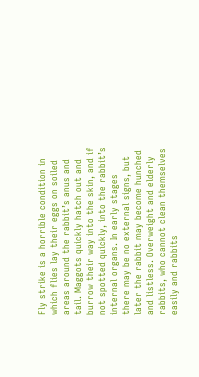Fly strike is a horrible condition in which flies lay their eggs on soiled areas around the rabbit’s anus and tail. Maggots quickly hatch out and burrow their way into the skin, and if not spotted quickly, into the rabbit’s internal organs. In early stages there may be no external signs, but later the rabbit may become hunched and listless. Overweight and elderly rabbits, who cannot clean themselves easily and rabbits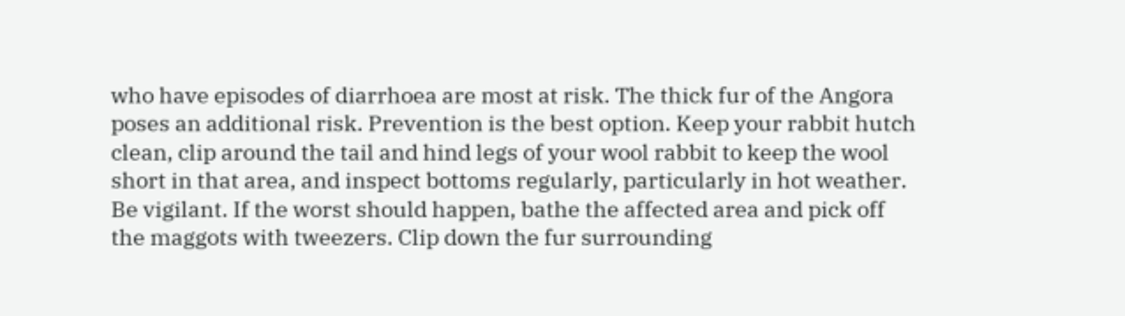who have episodes of diarrhoea are most at risk. The thick fur of the Angora poses an additional risk. Prevention is the best option. Keep your rabbit hutch clean, clip around the tail and hind legs of your wool rabbit to keep the wool short in that area, and inspect bottoms regularly, particularly in hot weather. Be vigilant. If the worst should happen, bathe the affected area and pick off the maggots with tweezers. Clip down the fur surrounding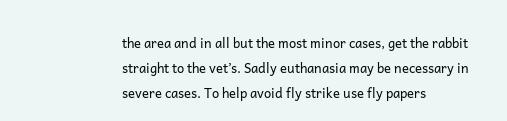the area and in all but the most minor cases, get the rabbit straight to the vet’s. Sadly euthanasia may be necessary in severe cases. To help avoid fly strike use fly papers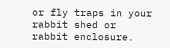or fly traps in your rabbit shed or rabbit enclosure.